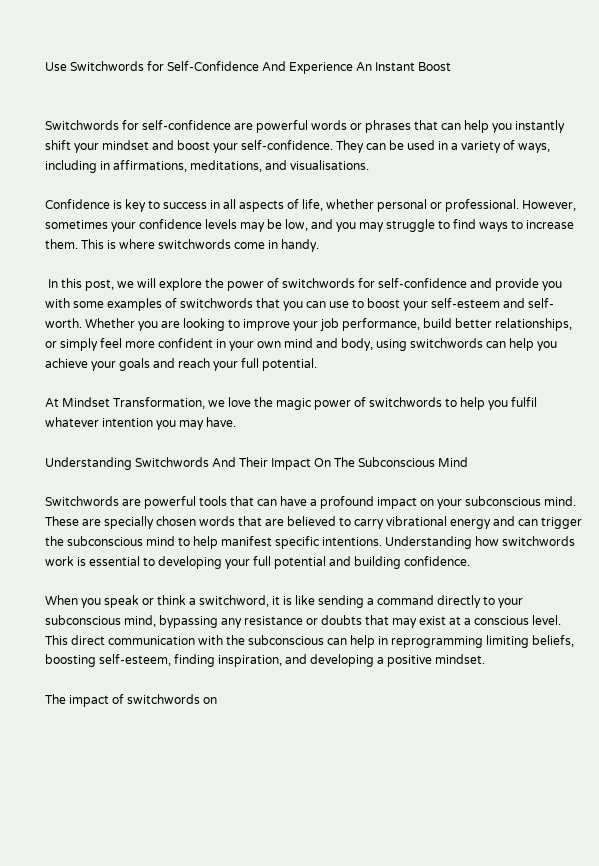Use Switchwords for Self-Confidence And Experience An Instant Boost


Switchwords for self-confidence are powerful words or phrases that can help you instantly shift your mindset and boost your self-confidence. They can be used in a variety of ways, including in affirmations, meditations, and visualisations.

Confidence is key to success in all aspects of life, whether personal or professional. However, sometimes your confidence levels may be low, and you may struggle to find ways to increase them. This is where switchwords come in handy.

 In this post, we will explore the power of switchwords for self-confidence and provide you with some examples of switchwords that you can use to boost your self-esteem and self-worth. Whether you are looking to improve your job performance, build better relationships, or simply feel more confident in your own mind and body, using switchwords can help you achieve your goals and reach your full potential.

At Mindset Transformation, we love the magic power of switchwords to help you fulfil whatever intention you may have.

Understanding Switchwords And Their Impact On The Subconscious Mind

Switchwords are powerful tools that can have a profound impact on your subconscious mind. These are specially chosen words that are believed to carry vibrational energy and can trigger the subconscious mind to help manifest specific intentions. Understanding how switchwords work is essential to developing your full potential and building confidence.

When you speak or think a switchword, it is like sending a command directly to your subconscious mind, bypassing any resistance or doubts that may exist at a conscious level. This direct communication with the subconscious can help in reprogramming limiting beliefs, boosting self-esteem, finding inspiration, and developing a positive mindset.

The impact of switchwords on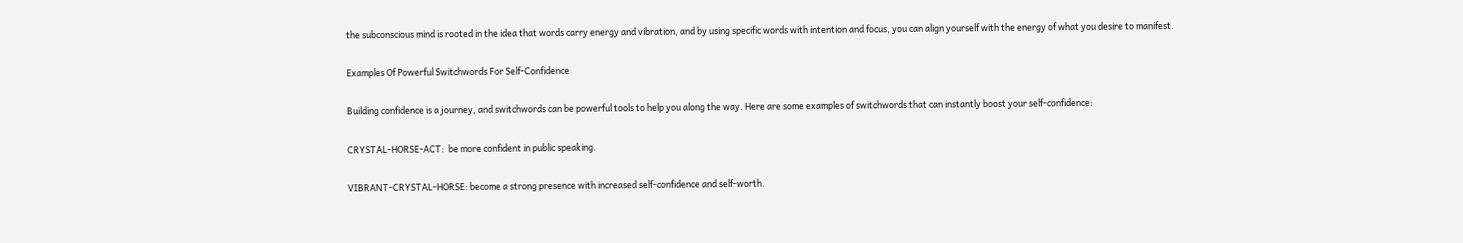the subconscious mind is rooted in the idea that words carry energy and vibration, and by using specific words with intention and focus, you can align yourself with the energy of what you desire to manifest.

Examples Of Powerful Switchwords For Self-Confidence

Building confidence is a journey, and switchwords can be powerful tools to help you along the way. Here are some examples of switchwords that can instantly boost your self-confidence:

CRYSTAL-HORSE-ACT:  be more confident in public speaking.

VIBRANT-CRYSTAL-HORSE: become a strong presence with increased self-confidence and self-worth.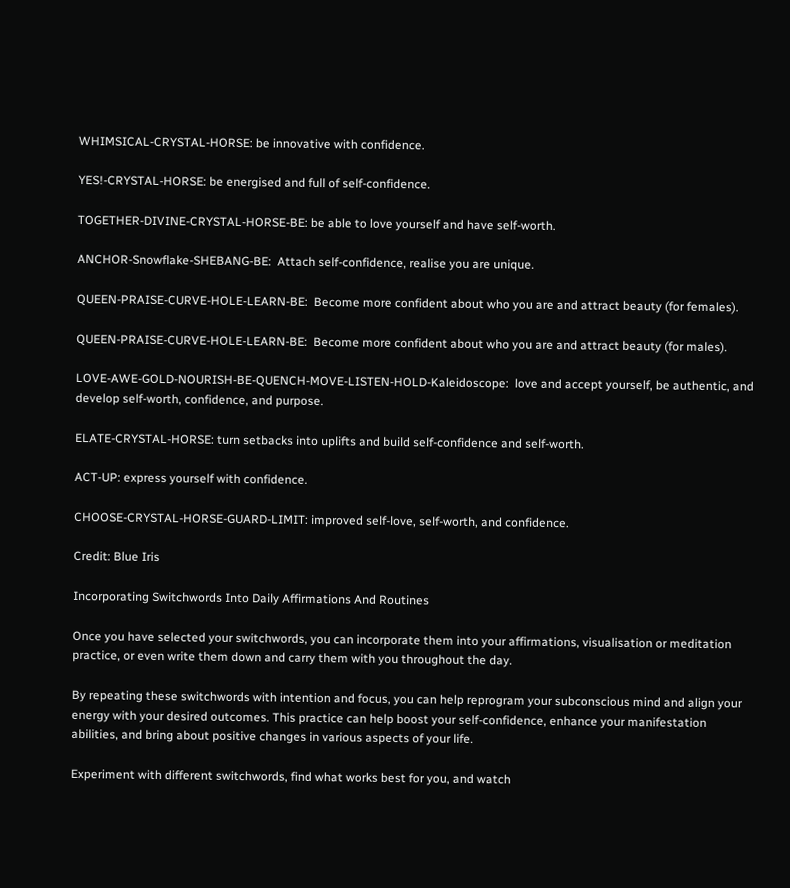WHIMSICAL-CRYSTAL-HORSE: be innovative with confidence.

YES!-CRYSTAL-HORSE: be energised and full of self-confidence.

TOGETHER-DIVINE-CRYSTAL-HORSE-BE: be able to love yourself and have self-worth.

ANCHOR-Snowflake-SHEBANG-BE:  Attach self-confidence, realise you are unique.

QUEEN-PRAISE-CURVE-HOLE-LEARN-BE:  Become more confident about who you are and attract beauty (for females).

QUEEN-PRAISE-CURVE-HOLE-LEARN-BE:  Become more confident about who you are and attract beauty (for males).

LOVE-AWE-GOLD-NOURISH-BE-QUENCH-MOVE-LISTEN-HOLD-Kaleidoscope:  love and accept yourself, be authentic, and develop self-worth, confidence, and purpose.

ELATE-CRYSTAL-HORSE: turn setbacks into uplifts and build self-confidence and self-worth.

ACT-UP: express yourself with confidence.

CHOOSE-CRYSTAL-HORSE-GUARD-LIMIT: improved self-love, self-worth, and confidence.

Credit: Blue Iris

Incorporating Switchwords Into Daily Affirmations And Routines

Once you have selected your switchwords, you can incorporate them into your affirmations, visualisation or meditation practice, or even write them down and carry them with you throughout the day.

By repeating these switchwords with intention and focus, you can help reprogram your subconscious mind and align your energy with your desired outcomes. This practice can help boost your self-confidence, enhance your manifestation abilities, and bring about positive changes in various aspects of your life.

Experiment with different switchwords, find what works best for you, and watch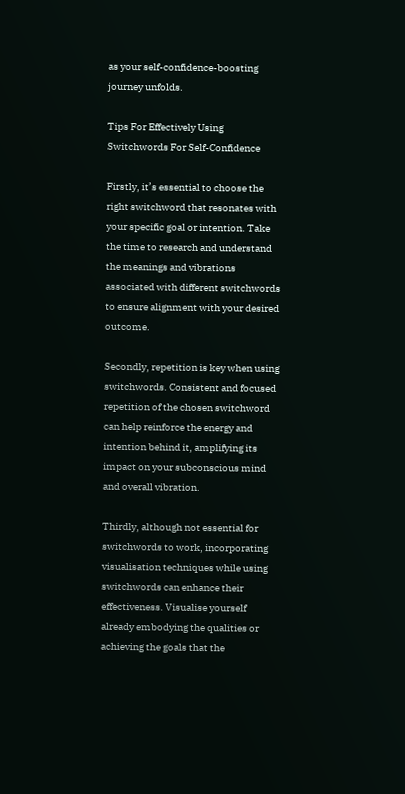as your self-confidence-boosting journey unfolds.

Tips For Effectively Using Switchwords For Self-Confidence

Firstly, it’s essential to choose the right switchword that resonates with your specific goal or intention. Take the time to research and understand the meanings and vibrations associated with different switchwords to ensure alignment with your desired outcome.

Secondly, repetition is key when using switchwords. Consistent and focused repetition of the chosen switchword can help reinforce the energy and intention behind it, amplifying its impact on your subconscious mind and overall vibration.

Thirdly, although not essential for switchwords to work, incorporating visualisation techniques while using switchwords can enhance their effectiveness. Visualise yourself already embodying the qualities or achieving the goals that the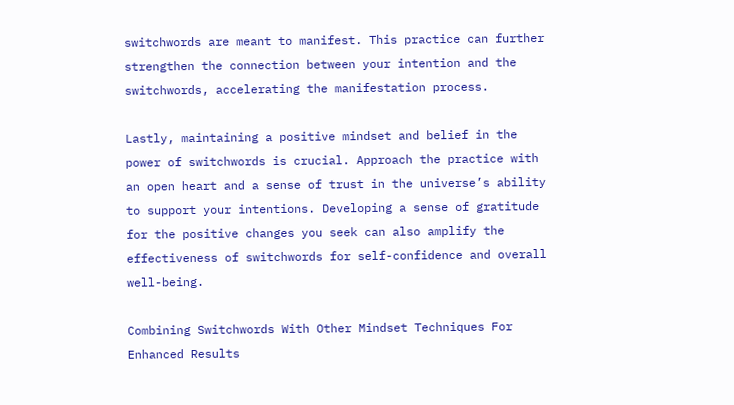switchwords are meant to manifest. This practice can further strengthen the connection between your intention and the switchwords, accelerating the manifestation process.

Lastly, maintaining a positive mindset and belief in the power of switchwords is crucial. Approach the practice with an open heart and a sense of trust in the universe’s ability to support your intentions. Developing a sense of gratitude for the positive changes you seek can also amplify the effectiveness of switchwords for self-confidence and overall well-being.

Combining Switchwords With Other Mindset Techniques For Enhanced Results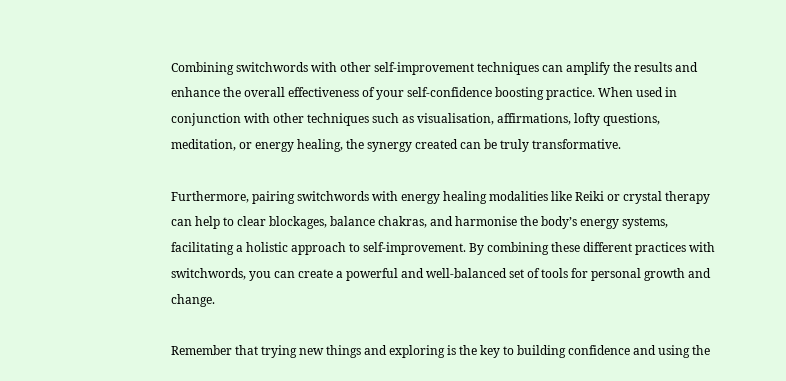Combining switchwords with other self-improvement techniques can amplify the results and enhance the overall effectiveness of your self-confidence boosting practice. When used in conjunction with other techniques such as visualisation, affirmations, lofty questions, meditation, or energy healing, the synergy created can be truly transformative.

Furthermore, pairing switchwords with energy healing modalities like Reiki or crystal therapy can help to clear blockages, balance chakras, and harmonise the body’s energy systems, facilitating a holistic approach to self-improvement. By combining these different practices with switchwords, you can create a powerful and well-balanced set of tools for personal growth and change.

Remember that trying new things and exploring is the key to building confidence and using the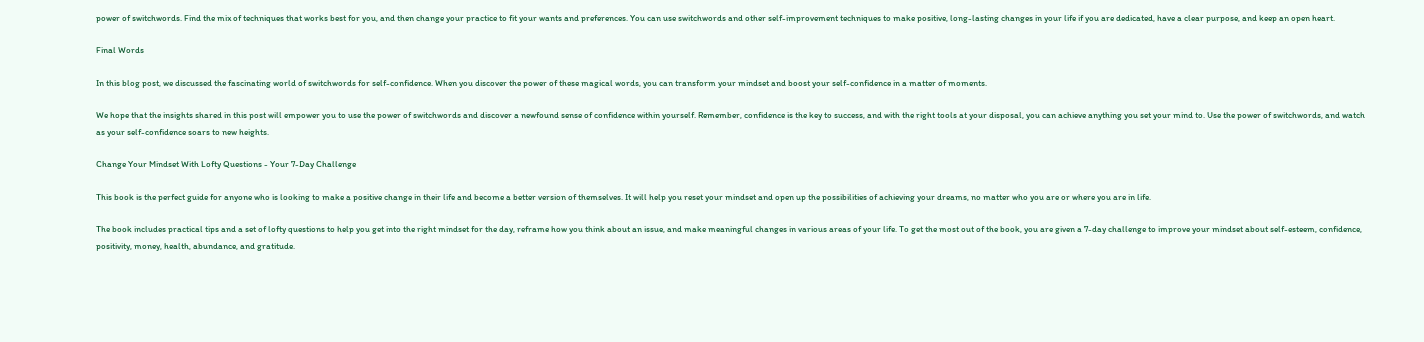power of switchwords. Find the mix of techniques that works best for you, and then change your practice to fit your wants and preferences. You can use switchwords and other self-improvement techniques to make positive, long-lasting changes in your life if you are dedicated, have a clear purpose, and keep an open heart.

Final Words

In this blog post, we discussed the fascinating world of switchwords for self-confidence. When you discover the power of these magical words, you can transform your mindset and boost your self-confidence in a matter of moments.

We hope that the insights shared in this post will empower you to use the power of switchwords and discover a newfound sense of confidence within yourself. Remember, confidence is the key to success, and with the right tools at your disposal, you can achieve anything you set your mind to. Use the power of switchwords, and watch as your self-confidence soars to new heights.

Change Your Mindset With Lofty Questions - Your 7-Day Challenge

This book is the perfect guide for anyone who is looking to make a positive change in their life and become a better version of themselves. It will help you reset your mindset and open up the possibilities of achieving your dreams, no matter who you are or where you are in life.

The book includes practical tips and a set of lofty questions to help you get into the right mindset for the day, reframe how you think about an issue, and make meaningful changes in various areas of your life. To get the most out of the book, you are given a 7-day challenge to improve your mindset about self-esteem, confidence, positivity, money, health, abundance, and gratitude.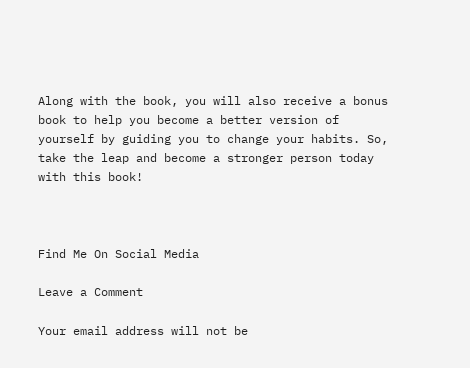Along with the book, you will also receive a bonus book to help you become a better version of yourself by guiding you to change your habits. So, take the leap and become a stronger person today with this book!



Find Me On Social Media

Leave a Comment

Your email address will not be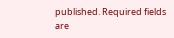published. Required fields are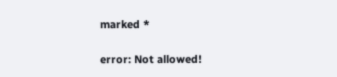marked *

error: Not allowed!